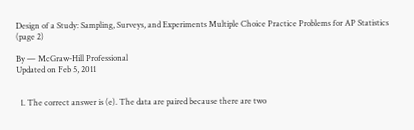Design of a Study: Sampling, Surveys, and Experiments Multiple Choice Practice Problems for AP Statistics (page 2)

By — McGraw-Hill Professional
Updated on Feb 5, 2011


  1. The correct answer is (e). The data are paired because there are two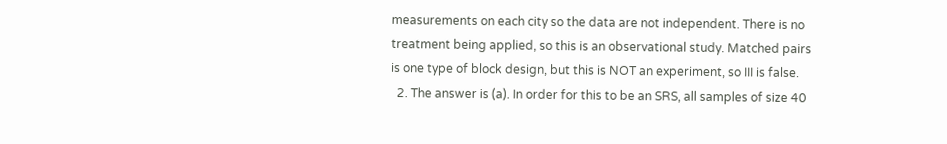measurements on each city so the data are not independent. There is no treatment being applied, so this is an observational study. Matched pairs is one type of block design, but this is NOT an experiment, so III is false.
  2. The answer is (a). In order for this to be an SRS, all samples of size 40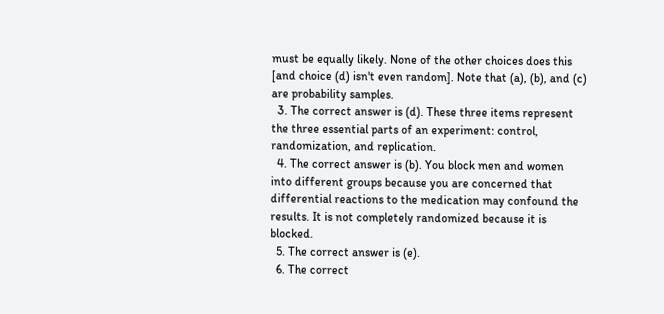must be equally likely. None of the other choices does this [and choice (d) isn't even random]. Note that (a), (b), and (c) are probability samples.
  3. The correct answer is (d). These three items represent the three essential parts of an experiment: control, randomization, and replication.
  4. The correct answer is (b). You block men and women into different groups because you are concerned that differential reactions to the medication may confound the results. It is not completely randomized because it is blocked.
  5. The correct answer is (e).
  6. The correct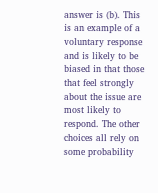answer is (b). This is an example of a voluntary response and is likely to be biased in that those that feel strongly about the issue are most likely to respond. The other choices all rely on some probability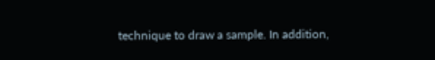technique to draw a sample. In addition,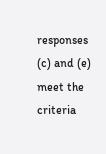responses (c) and (e) meet the criteria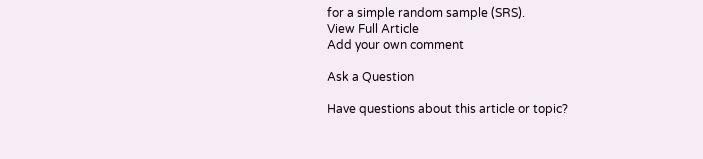for a simple random sample (SRS).
View Full Article
Add your own comment

Ask a Question

Have questions about this article or topic?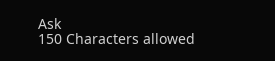Ask
150 Characters allowed